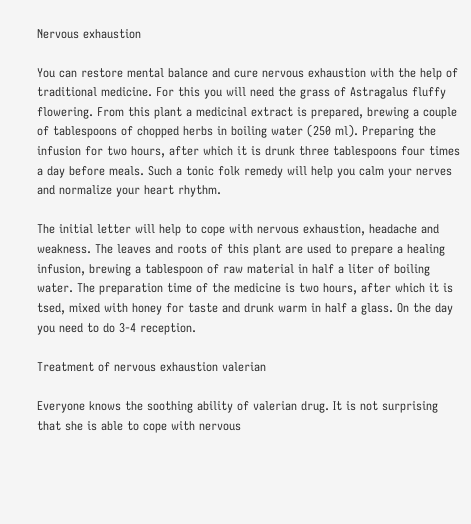Nervous exhaustion

You can restore mental balance and cure nervous exhaustion with the help of traditional medicine. For this you will need the grass of Astragalus fluffy flowering. From this plant a medicinal extract is prepared, brewing a couple of tablespoons of chopped herbs in boiling water (250 ml). Preparing the infusion for two hours, after which it is drunk three tablespoons four times a day before meals. Such a tonic folk remedy will help you calm your nerves and normalize your heart rhythm.

The initial letter will help to cope with nervous exhaustion, headache and weakness. The leaves and roots of this plant are used to prepare a healing infusion, brewing a tablespoon of raw material in half a liter of boiling water. The preparation time of the medicine is two hours, after which it is tsed, mixed with honey for taste and drunk warm in half a glass. On the day you need to do 3-4 reception.

Treatment of nervous exhaustion valerian

Everyone knows the soothing ability of valerian drug. It is not surprising that she is able to cope with nervous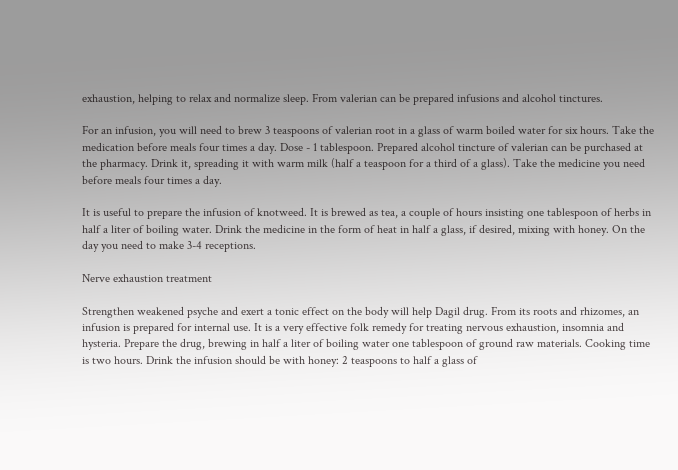exhaustion, helping to relax and normalize sleep. From valerian can be prepared infusions and alcohol tinctures.

For an infusion, you will need to brew 3 teaspoons of valerian root in a glass of warm boiled water for six hours. Take the medication before meals four times a day. Dose - 1 tablespoon. Prepared alcohol tincture of valerian can be purchased at the pharmacy. Drink it, spreading it with warm milk (half a teaspoon for a third of a glass). Take the medicine you need before meals four times a day.

It is useful to prepare the infusion of knotweed. It is brewed as tea, a couple of hours insisting one tablespoon of herbs in half a liter of boiling water. Drink the medicine in the form of heat in half a glass, if desired, mixing with honey. On the day you need to make 3-4 receptions.

Nerve exhaustion treatment

Strengthen weakened psyche and exert a tonic effect on the body will help Dagil drug. From its roots and rhizomes, an infusion is prepared for internal use. It is a very effective folk remedy for treating nervous exhaustion, insomnia and hysteria. Prepare the drug, brewing in half a liter of boiling water one tablespoon of ground raw materials. Cooking time is two hours. Drink the infusion should be with honey: 2 teaspoons to half a glass of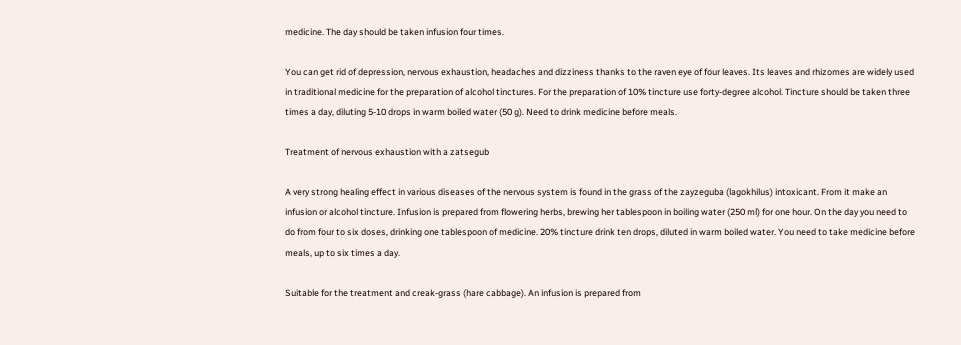medicine. The day should be taken infusion four times.

You can get rid of depression, nervous exhaustion, headaches and dizziness thanks to the raven eye of four leaves. Its leaves and rhizomes are widely used in traditional medicine for the preparation of alcohol tinctures. For the preparation of 10% tincture use forty-degree alcohol. Tincture should be taken three times a day, diluting 5-10 drops in warm boiled water (50 g). Need to drink medicine before meals.

Treatment of nervous exhaustion with a zatsegub

A very strong healing effect in various diseases of the nervous system is found in the grass of the zayzeguba (lagokhilus) intoxicant. From it make an infusion or alcohol tincture. Infusion is prepared from flowering herbs, brewing her tablespoon in boiling water (250 ml) for one hour. On the day you need to do from four to six doses, drinking one tablespoon of medicine. 20% tincture drink ten drops, diluted in warm boiled water. You need to take medicine before meals, up to six times a day.

Suitable for the treatment and creak-grass (hare cabbage). An infusion is prepared from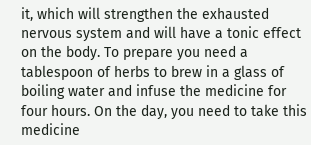it, which will strengthen the exhausted nervous system and will have a tonic effect on the body. To prepare you need a tablespoon of herbs to brew in a glass of boiling water and infuse the medicine for four hours. On the day, you need to take this medicine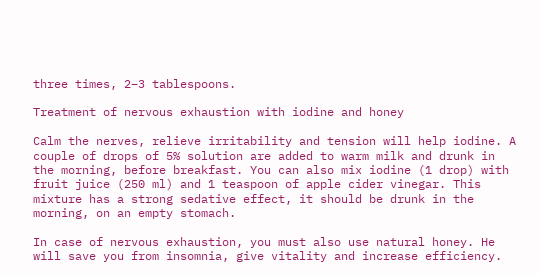three times, 2–3 tablespoons.

Treatment of nervous exhaustion with iodine and honey

Calm the nerves, relieve irritability and tension will help iodine. A couple of drops of 5% solution are added to warm milk and drunk in the morning, before breakfast. You can also mix iodine (1 drop) with fruit juice (250 ml) and 1 teaspoon of apple cider vinegar. This mixture has a strong sedative effect, it should be drunk in the morning, on an empty stomach.

In case of nervous exhaustion, you must also use natural honey. He will save you from insomnia, give vitality and increase efficiency.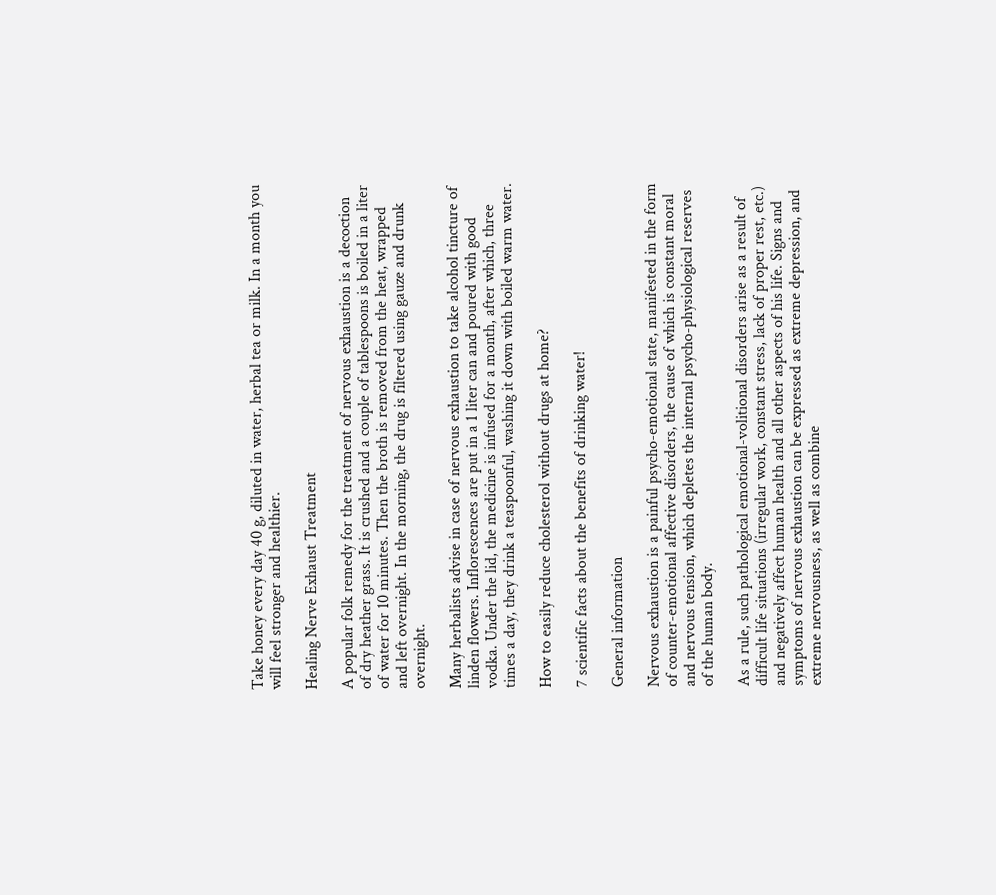Take honey every day 40 g, diluted in water, herbal tea or milk. In a month you will feel stronger and healthier.

Healing Nerve Exhaust Treatment

A popular folk remedy for the treatment of nervous exhaustion is a decoction of dry heather grass. It is crushed and a couple of tablespoons is boiled in a liter of water for 10 minutes. Then the broth is removed from the heat, wrapped and left overnight. In the morning, the drug is filtered using gauze and drunk overnight.

Many herbalists advise in case of nervous exhaustion to take alcohol tincture of linden flowers. Inflorescences are put in a 1 liter can and poured with good vodka. Under the lid, the medicine is infused for a month, after which, three times a day, they drink a teaspoonful, washing it down with boiled warm water.

How to easily reduce cholesterol without drugs at home?

7 scientific facts about the benefits of drinking water!

General information

Nervous exhaustion is a painful psycho-emotional state, manifested in the form of counter-emotional affective disorders, the cause of which is constant moral and nervous tension, which depletes the internal psycho-physiological reserves of the human body.

As a rule, such pathological emotional-volitional disorders arise as a result of difficult life situations (irregular work, constant stress, lack of proper rest, etc.) and negatively affect human health and all other aspects of his life. Signs and symptoms of nervous exhaustion can be expressed as extreme depression, and extreme nervousness, as well as combine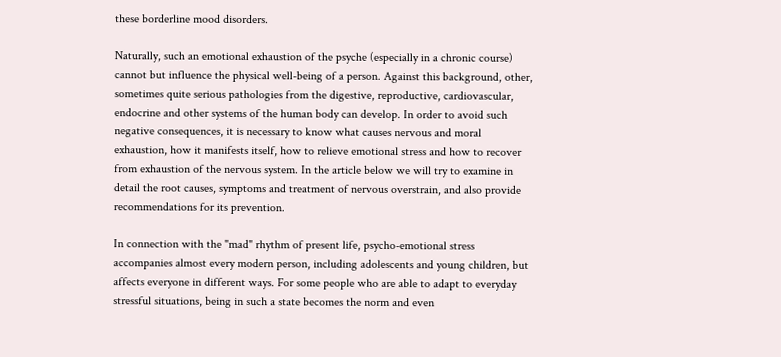these borderline mood disorders.

Naturally, such an emotional exhaustion of the psyche (especially in a chronic course) cannot but influence the physical well-being of a person. Against this background, other, sometimes quite serious pathologies from the digestive, reproductive, cardiovascular, endocrine and other systems of the human body can develop. In order to avoid such negative consequences, it is necessary to know what causes nervous and moral exhaustion, how it manifests itself, how to relieve emotional stress and how to recover from exhaustion of the nervous system. In the article below we will try to examine in detail the root causes, symptoms and treatment of nervous overstrain, and also provide recommendations for its prevention.

In connection with the "mad" rhythm of present life, psycho-emotional stress accompanies almost every modern person, including adolescents and young children, but affects everyone in different ways. For some people who are able to adapt to everyday stressful situations, being in such a state becomes the norm and even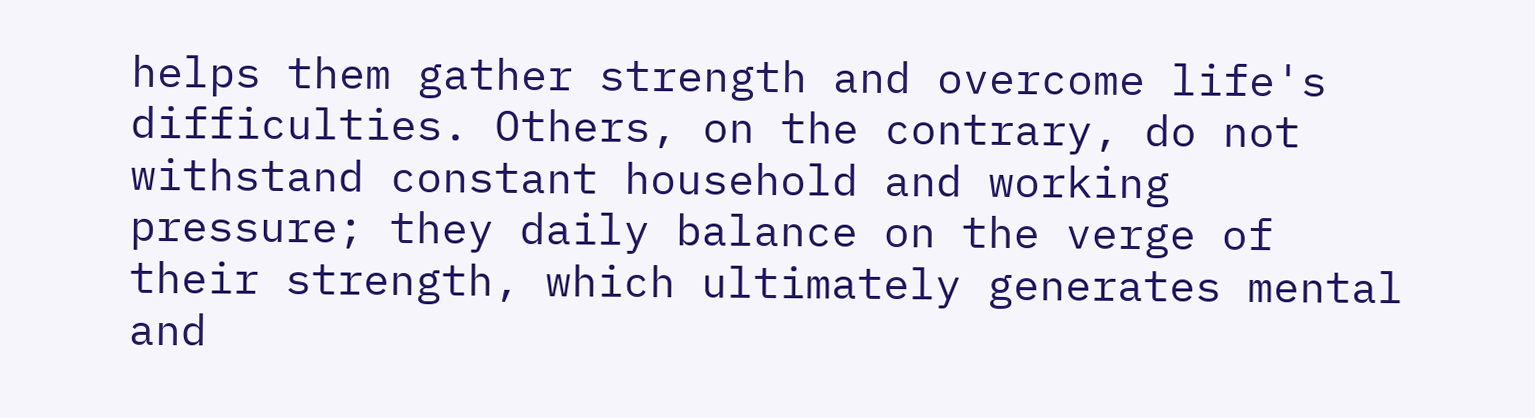helps them gather strength and overcome life's difficulties. Others, on the contrary, do not withstand constant household and working pressure; they daily balance on the verge of their strength, which ultimately generates mental and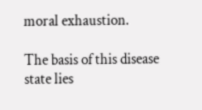moral exhaustion.

The basis of this disease state lies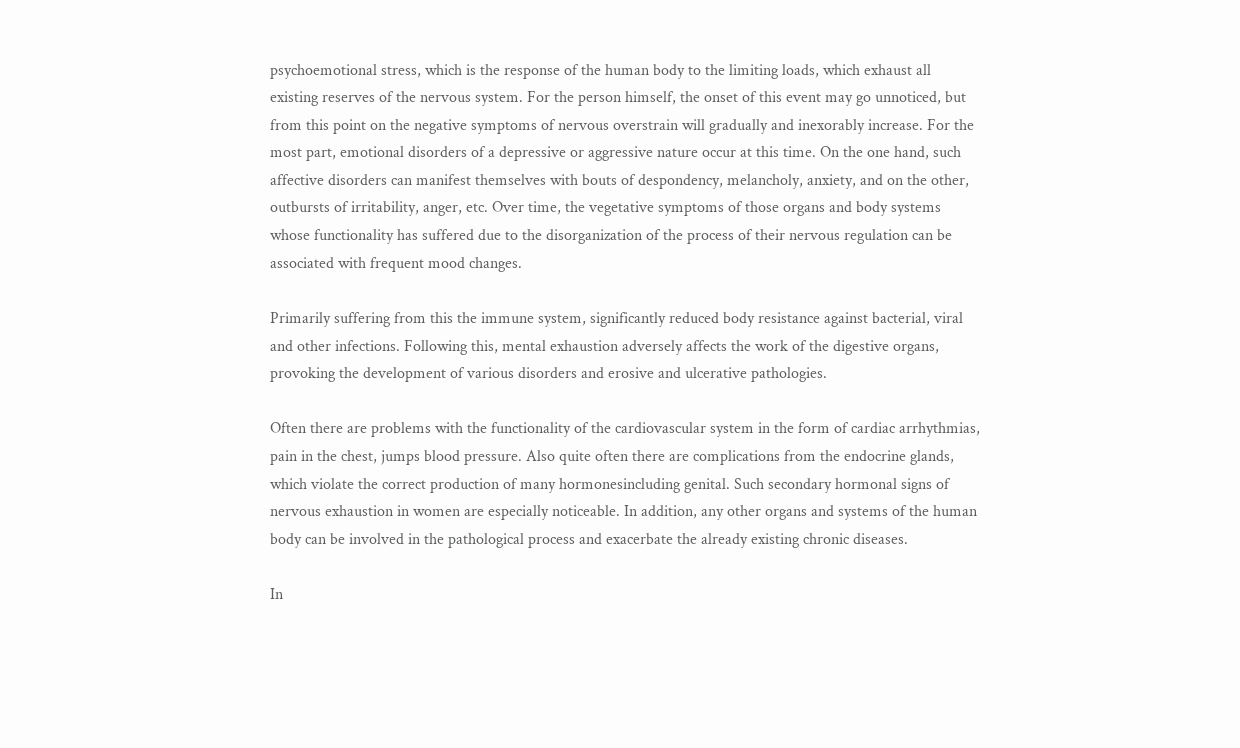psychoemotional stress, which is the response of the human body to the limiting loads, which exhaust all existing reserves of the nervous system. For the person himself, the onset of this event may go unnoticed, but from this point on the negative symptoms of nervous overstrain will gradually and inexorably increase. For the most part, emotional disorders of a depressive or aggressive nature occur at this time. On the one hand, such affective disorders can manifest themselves with bouts of despondency, melancholy, anxiety, and on the other, outbursts of irritability, anger, etc. Over time, the vegetative symptoms of those organs and body systems whose functionality has suffered due to the disorganization of the process of their nervous regulation can be associated with frequent mood changes.

Primarily suffering from this the immune system, significantly reduced body resistance against bacterial, viral and other infections. Following this, mental exhaustion adversely affects the work of the digestive organs, provoking the development of various disorders and erosive and ulcerative pathologies.

Often there are problems with the functionality of the cardiovascular system in the form of cardiac arrhythmias, pain in the chest, jumps blood pressure. Also quite often there are complications from the endocrine glands, which violate the correct production of many hormonesincluding genital. Such secondary hormonal signs of nervous exhaustion in women are especially noticeable. In addition, any other organs and systems of the human body can be involved in the pathological process and exacerbate the already existing chronic diseases.

In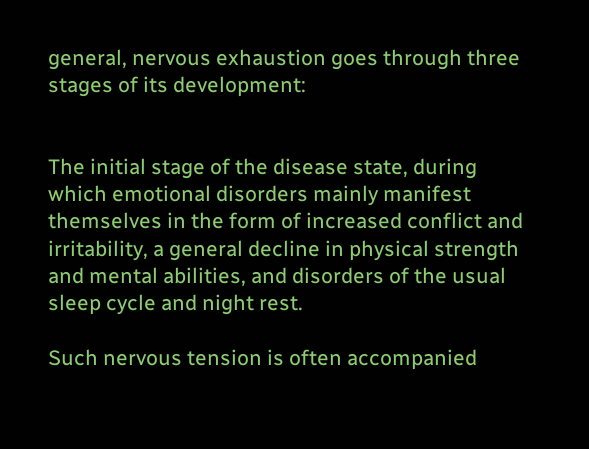general, nervous exhaustion goes through three stages of its development:


The initial stage of the disease state, during which emotional disorders mainly manifest themselves in the form of increased conflict and irritability, a general decline in physical strength and mental abilities, and disorders of the usual sleep cycle and night rest.

Such nervous tension is often accompanied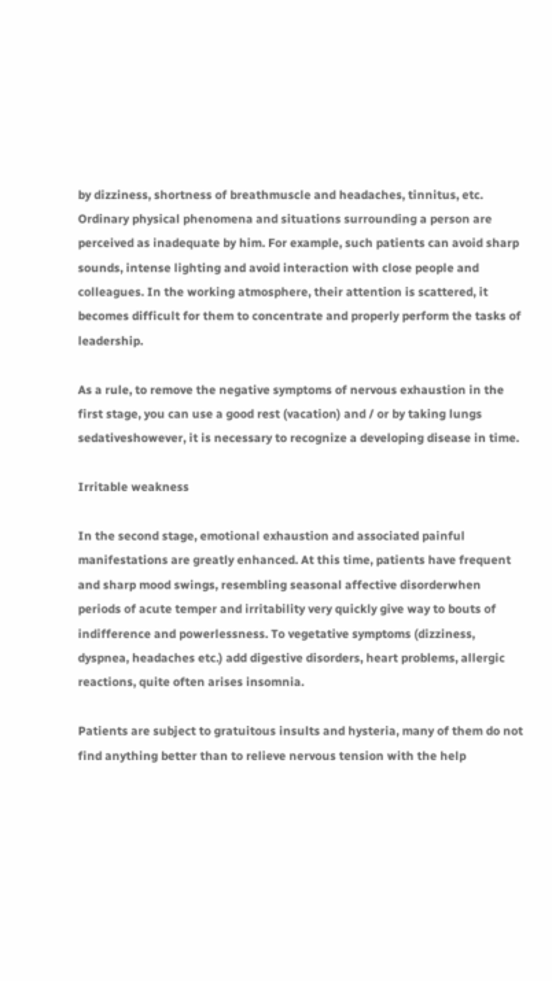by dizziness, shortness of breathmuscle and headaches, tinnitus, etc. Ordinary physical phenomena and situations surrounding a person are perceived as inadequate by him. For example, such patients can avoid sharp sounds, intense lighting and avoid interaction with close people and colleagues. In the working atmosphere, their attention is scattered, it becomes difficult for them to concentrate and properly perform the tasks of leadership.

As a rule, to remove the negative symptoms of nervous exhaustion in the first stage, you can use a good rest (vacation) and / or by taking lungs sedativeshowever, it is necessary to recognize a developing disease in time.

Irritable weakness

In the second stage, emotional exhaustion and associated painful manifestations are greatly enhanced. At this time, patients have frequent and sharp mood swings, resembling seasonal affective disorderwhen periods of acute temper and irritability very quickly give way to bouts of indifference and powerlessness. To vegetative symptoms (dizziness, dyspnea, headaches etc.) add digestive disorders, heart problems, allergic reactions, quite often arises insomnia.

Patients are subject to gratuitous insults and hysteria, many of them do not find anything better than to relieve nervous tension with the help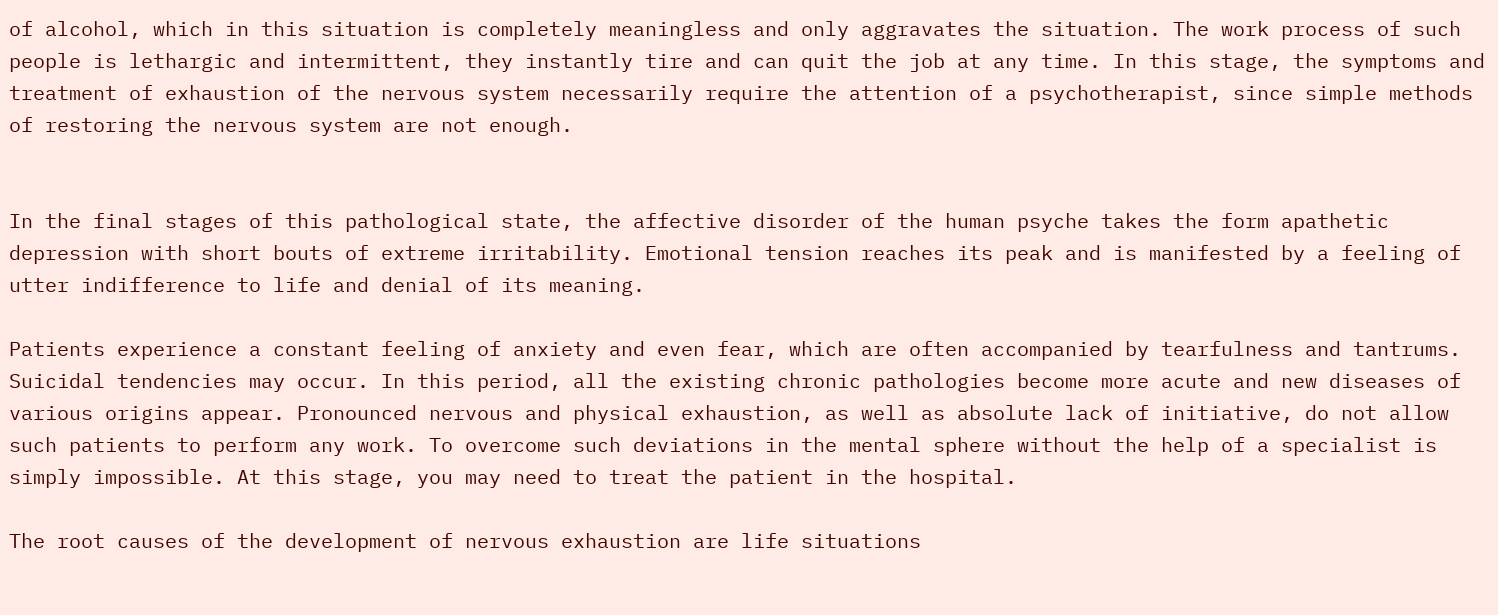of alcohol, which in this situation is completely meaningless and only aggravates the situation. The work process of such people is lethargic and intermittent, they instantly tire and can quit the job at any time. In this stage, the symptoms and treatment of exhaustion of the nervous system necessarily require the attention of a psychotherapist, since simple methods of restoring the nervous system are not enough.


In the final stages of this pathological state, the affective disorder of the human psyche takes the form apathetic depression with short bouts of extreme irritability. Emotional tension reaches its peak and is manifested by a feeling of utter indifference to life and denial of its meaning.

Patients experience a constant feeling of anxiety and even fear, which are often accompanied by tearfulness and tantrums. Suicidal tendencies may occur. In this period, all the existing chronic pathologies become more acute and new diseases of various origins appear. Pronounced nervous and physical exhaustion, as well as absolute lack of initiative, do not allow such patients to perform any work. To overcome such deviations in the mental sphere without the help of a specialist is simply impossible. At this stage, you may need to treat the patient in the hospital.

The root causes of the development of nervous exhaustion are life situations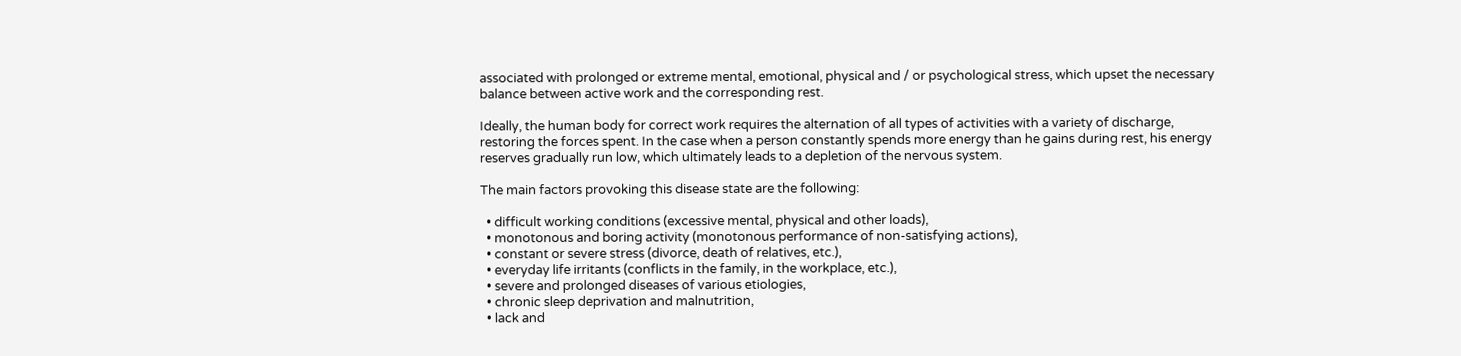associated with prolonged or extreme mental, emotional, physical and / or psychological stress, which upset the necessary balance between active work and the corresponding rest.

Ideally, the human body for correct work requires the alternation of all types of activities with a variety of discharge, restoring the forces spent. In the case when a person constantly spends more energy than he gains during rest, his energy reserves gradually run low, which ultimately leads to a depletion of the nervous system.

The main factors provoking this disease state are the following:

  • difficult working conditions (excessive mental, physical and other loads),
  • monotonous and boring activity (monotonous performance of non-satisfying actions),
  • constant or severe stress (divorce, death of relatives, etc.),
  • everyday life irritants (conflicts in the family, in the workplace, etc.),
  • severe and prolonged diseases of various etiologies,
  • chronic sleep deprivation and malnutrition,
  • lack and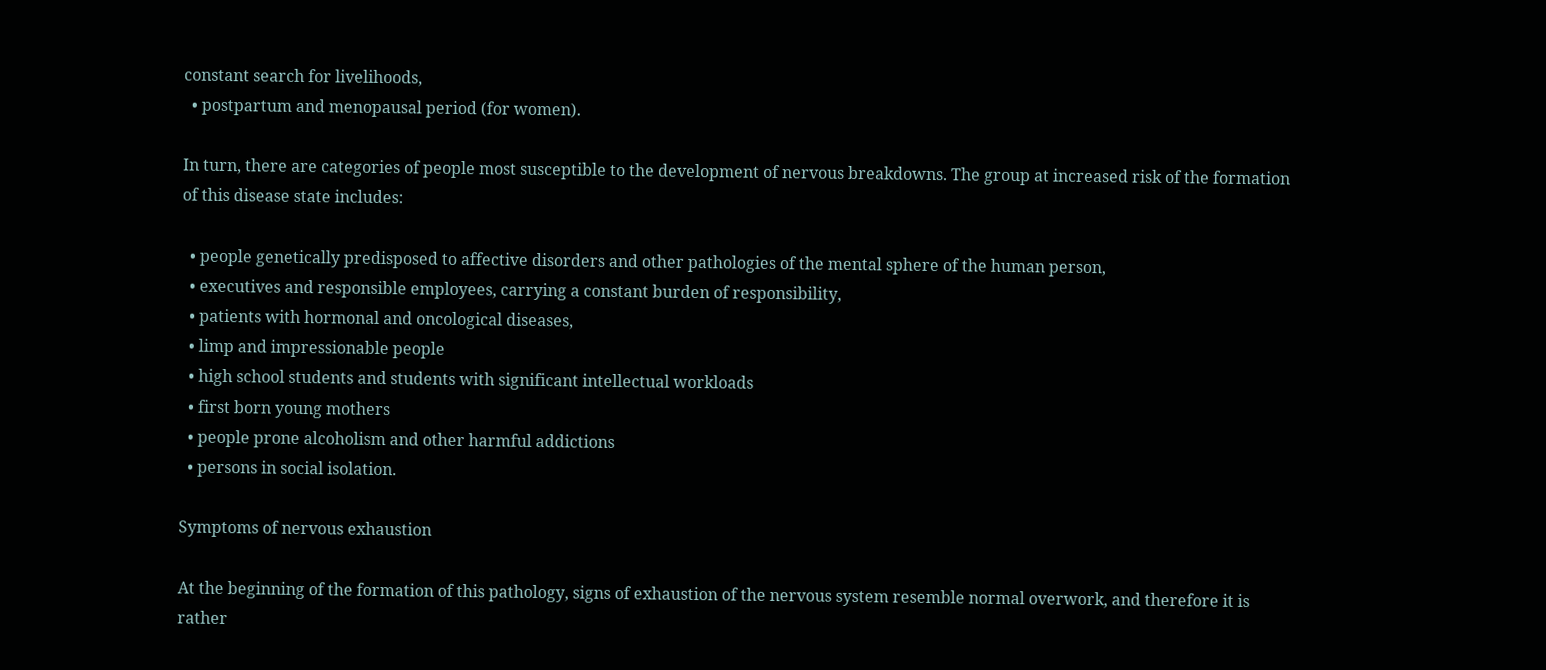constant search for livelihoods,
  • postpartum and menopausal period (for women).

In turn, there are categories of people most susceptible to the development of nervous breakdowns. The group at increased risk of the formation of this disease state includes:

  • people genetically predisposed to affective disorders and other pathologies of the mental sphere of the human person,
  • executives and responsible employees, carrying a constant burden of responsibility,
  • patients with hormonal and oncological diseases,
  • limp and impressionable people
  • high school students and students with significant intellectual workloads
  • first born young mothers
  • people prone alcoholism and other harmful addictions
  • persons in social isolation.

Symptoms of nervous exhaustion

At the beginning of the formation of this pathology, signs of exhaustion of the nervous system resemble normal overwork, and therefore it is rather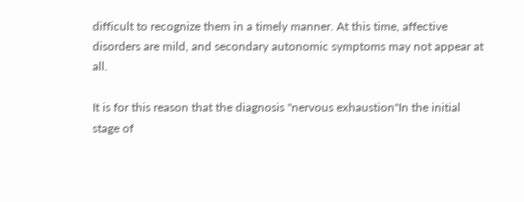difficult to recognize them in a timely manner. At this time, affective disorders are mild, and secondary autonomic symptoms may not appear at all.

It is for this reason that the diagnosis "nervous exhaustion"In the initial stage of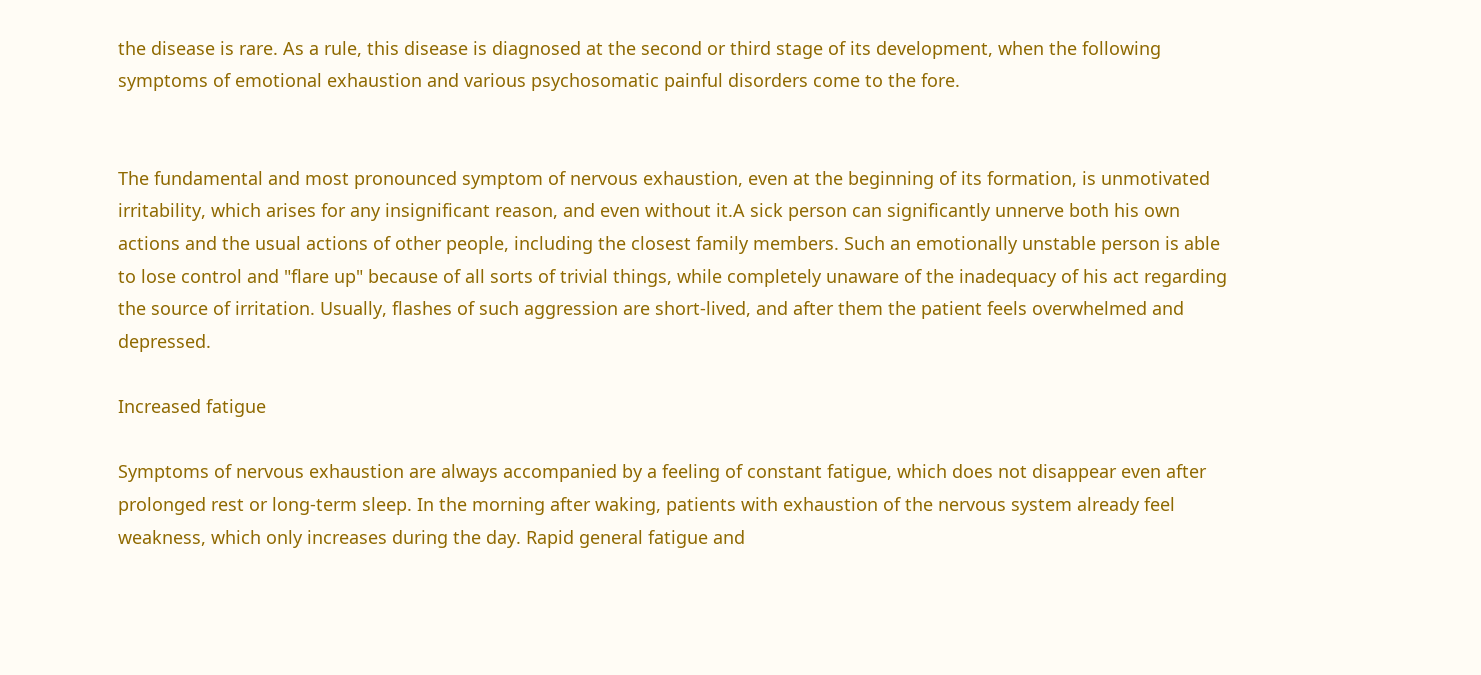the disease is rare. As a rule, this disease is diagnosed at the second or third stage of its development, when the following symptoms of emotional exhaustion and various psychosomatic painful disorders come to the fore.


The fundamental and most pronounced symptom of nervous exhaustion, even at the beginning of its formation, is unmotivated irritability, which arises for any insignificant reason, and even without it.A sick person can significantly unnerve both his own actions and the usual actions of other people, including the closest family members. Such an emotionally unstable person is able to lose control and "flare up" because of all sorts of trivial things, while completely unaware of the inadequacy of his act regarding the source of irritation. Usually, flashes of such aggression are short-lived, and after them the patient feels overwhelmed and depressed.

Increased fatigue

Symptoms of nervous exhaustion are always accompanied by a feeling of constant fatigue, which does not disappear even after prolonged rest or long-term sleep. In the morning after waking, patients with exhaustion of the nervous system already feel weakness, which only increases during the day. Rapid general fatigue and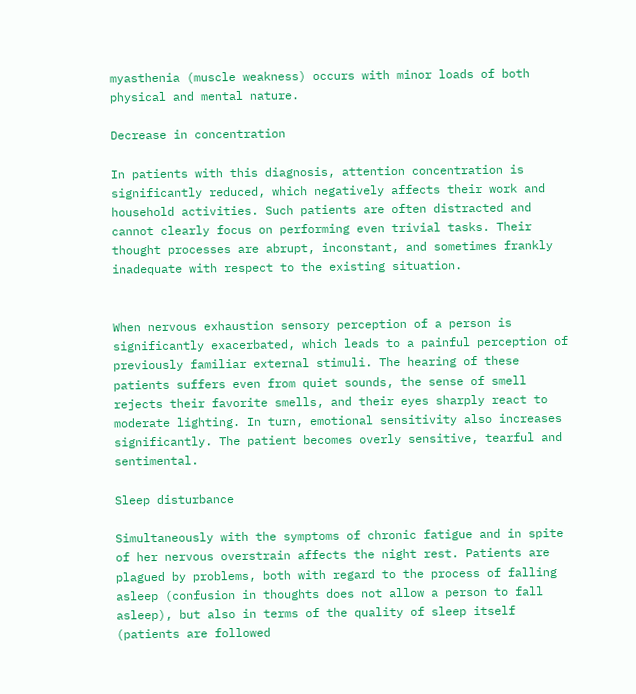myasthenia (muscle weakness) occurs with minor loads of both physical and mental nature.

Decrease in concentration

In patients with this diagnosis, attention concentration is significantly reduced, which negatively affects their work and household activities. Such patients are often distracted and cannot clearly focus on performing even trivial tasks. Their thought processes are abrupt, inconstant, and sometimes frankly inadequate with respect to the existing situation.


When nervous exhaustion sensory perception of a person is significantly exacerbated, which leads to a painful perception of previously familiar external stimuli. The hearing of these patients suffers even from quiet sounds, the sense of smell rejects their favorite smells, and their eyes sharply react to moderate lighting. In turn, emotional sensitivity also increases significantly. The patient becomes overly sensitive, tearful and sentimental.

Sleep disturbance

Simultaneously with the symptoms of chronic fatigue and in spite of her nervous overstrain affects the night rest. Patients are plagued by problems, both with regard to the process of falling asleep (confusion in thoughts does not allow a person to fall asleep), but also in terms of the quality of sleep itself (patients are followed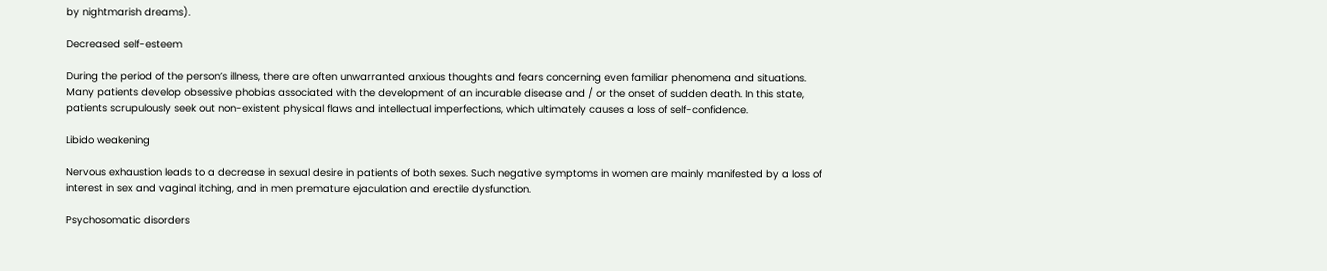by nightmarish dreams).

Decreased self-esteem

During the period of the person’s illness, there are often unwarranted anxious thoughts and fears concerning even familiar phenomena and situations. Many patients develop obsessive phobias associated with the development of an incurable disease and / or the onset of sudden death. In this state, patients scrupulously seek out non-existent physical flaws and intellectual imperfections, which ultimately causes a loss of self-confidence.

Libido weakening

Nervous exhaustion leads to a decrease in sexual desire in patients of both sexes. Such negative symptoms in women are mainly manifested by a loss of interest in sex and vaginal itching, and in men premature ejaculation and erectile dysfunction.

Psychosomatic disorders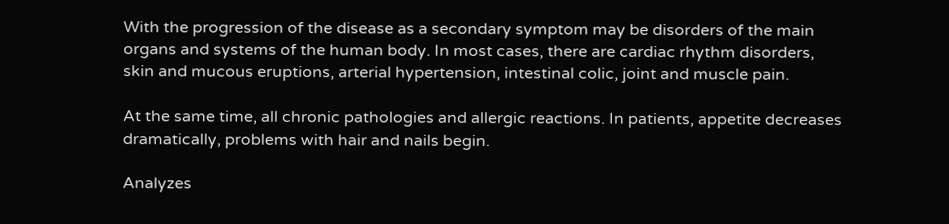With the progression of the disease as a secondary symptom may be disorders of the main organs and systems of the human body. In most cases, there are cardiac rhythm disorders, skin and mucous eruptions, arterial hypertension, intestinal colic, joint and muscle pain.

At the same time, all chronic pathologies and allergic reactions. In patients, appetite decreases dramatically, problems with hair and nails begin.

Analyzes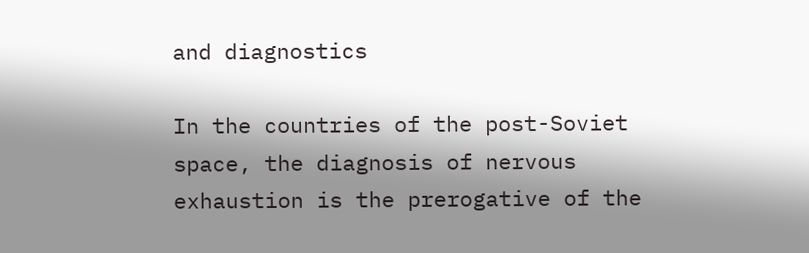and diagnostics

In the countries of the post-Soviet space, the diagnosis of nervous exhaustion is the prerogative of the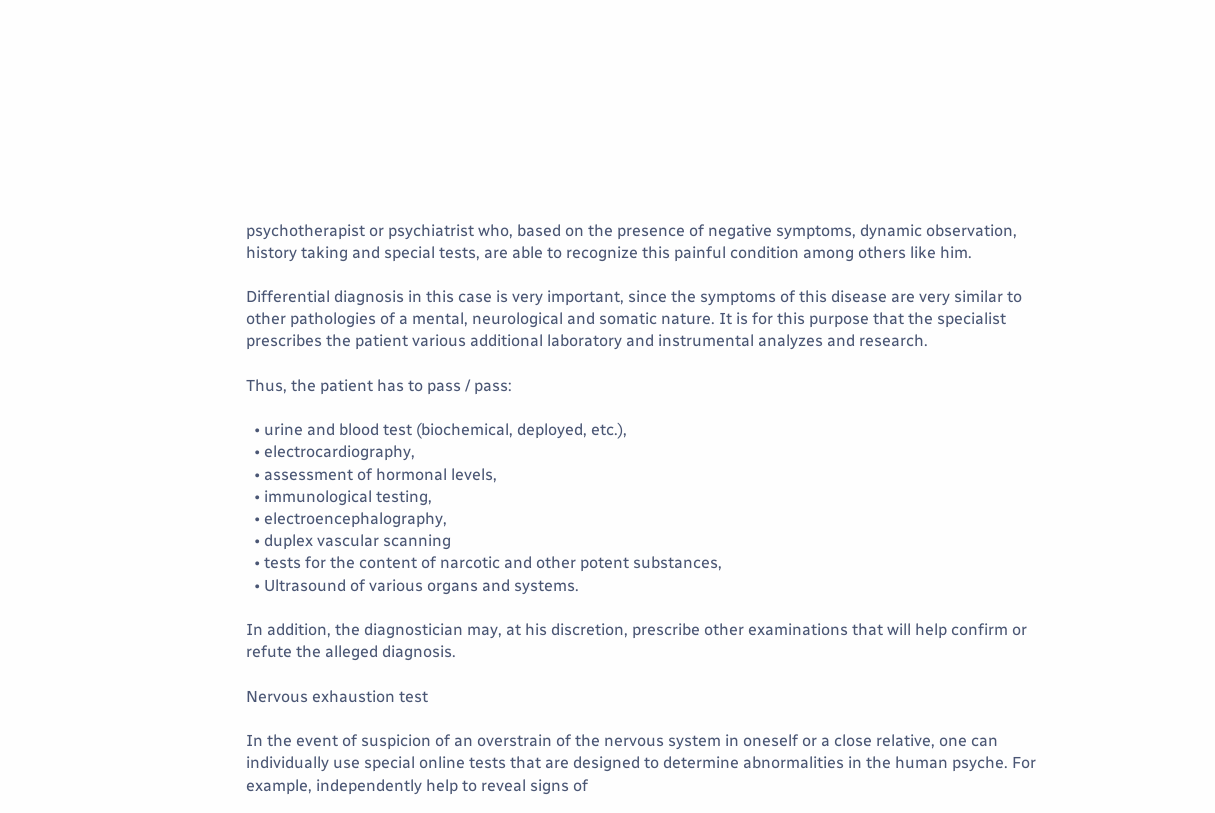psychotherapist or psychiatrist who, based on the presence of negative symptoms, dynamic observation, history taking and special tests, are able to recognize this painful condition among others like him.

Differential diagnosis in this case is very important, since the symptoms of this disease are very similar to other pathologies of a mental, neurological and somatic nature. It is for this purpose that the specialist prescribes the patient various additional laboratory and instrumental analyzes and research.

Thus, the patient has to pass / pass:

  • urine and blood test (biochemical, deployed, etc.),
  • electrocardiography,
  • assessment of hormonal levels,
  • immunological testing,
  • electroencephalography,
  • duplex vascular scanning
  • tests for the content of narcotic and other potent substances,
  • Ultrasound of various organs and systems.

In addition, the diagnostician may, at his discretion, prescribe other examinations that will help confirm or refute the alleged diagnosis.

Nervous exhaustion test

In the event of suspicion of an overstrain of the nervous system in oneself or a close relative, one can individually use special online tests that are designed to determine abnormalities in the human psyche. For example, independently help to reveal signs of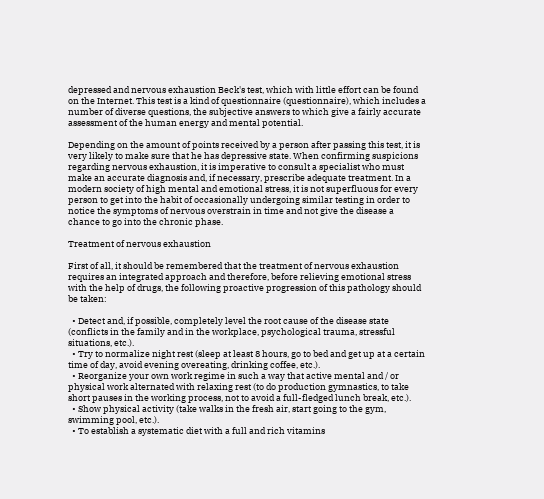depressed and nervous exhaustion Beck's test, which with little effort can be found on the Internet. This test is a kind of questionnaire (questionnaire), which includes a number of diverse questions, the subjective answers to which give a fairly accurate assessment of the human energy and mental potential.

Depending on the amount of points received by a person after passing this test, it is very likely to make sure that he has depressive state. When confirming suspicions regarding nervous exhaustion, it is imperative to consult a specialist who must make an accurate diagnosis and, if necessary, prescribe adequate treatment. In a modern society of high mental and emotional stress, it is not superfluous for every person to get into the habit of occasionally undergoing similar testing in order to notice the symptoms of nervous overstrain in time and not give the disease a chance to go into the chronic phase.

Treatment of nervous exhaustion

First of all, it should be remembered that the treatment of nervous exhaustion requires an integrated approach and therefore, before relieving emotional stress with the help of drugs, the following proactive progression of this pathology should be taken:

  • Detect and, if possible, completely level the root cause of the disease state (conflicts in the family and in the workplace, psychological trauma, stressful situations, etc.).
  • Try to normalize night rest (sleep at least 8 hours, go to bed and get up at a certain time of day, avoid evening overeating, drinking coffee, etc.).
  • Reorganize your own work regime in such a way that active mental and / or physical work alternated with relaxing rest (to do production gymnastics, to take short pauses in the working process, not to avoid a full-fledged lunch break, etc.).
  • Show physical activity (take walks in the fresh air, start going to the gym, swimming pool, etc.).
  • To establish a systematic diet with a full and rich vitamins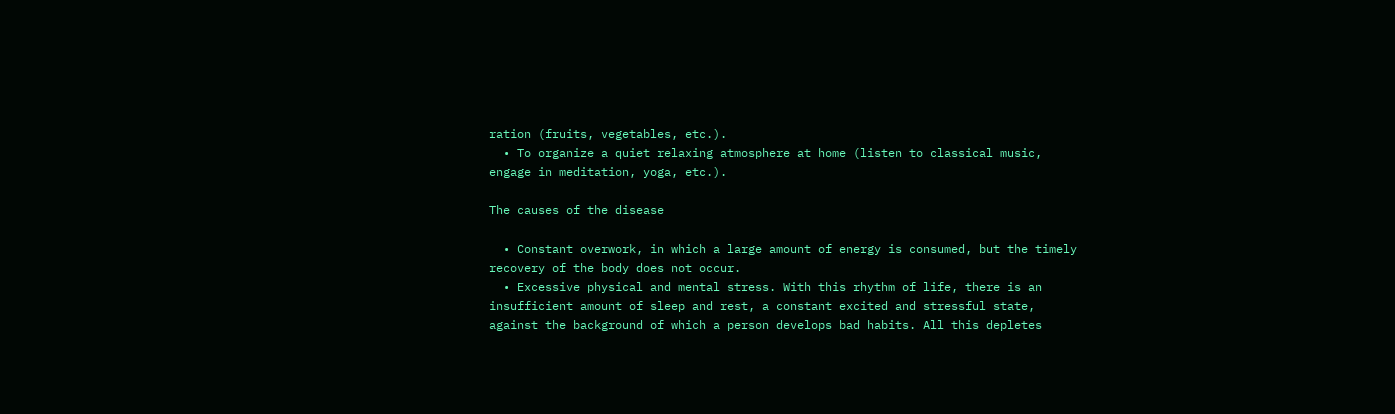ration (fruits, vegetables, etc.).
  • To organize a quiet relaxing atmosphere at home (listen to classical music, engage in meditation, yoga, etc.).

The causes of the disease

  • Constant overwork, in which a large amount of energy is consumed, but the timely recovery of the body does not occur.
  • Excessive physical and mental stress. With this rhythm of life, there is an insufficient amount of sleep and rest, a constant excited and stressful state, against the background of which a person develops bad habits. All this depletes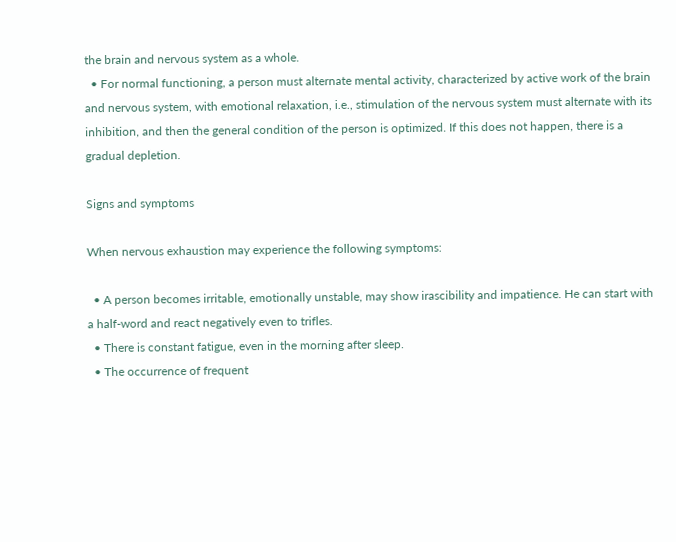the brain and nervous system as a whole.
  • For normal functioning, a person must alternate mental activity, characterized by active work of the brain and nervous system, with emotional relaxation, i.e., stimulation of the nervous system must alternate with its inhibition, and then the general condition of the person is optimized. If this does not happen, there is a gradual depletion.

Signs and symptoms

When nervous exhaustion may experience the following symptoms:

  • A person becomes irritable, emotionally unstable, may show irascibility and impatience. He can start with a half-word and react negatively even to trifles.
  • There is constant fatigue, even in the morning after sleep.
  • The occurrence of frequent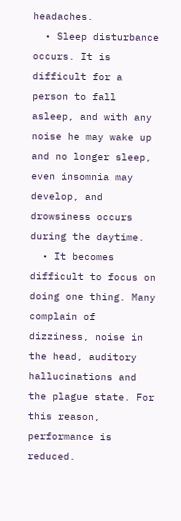headaches.
  • Sleep disturbance occurs. It is difficult for a person to fall asleep, and with any noise he may wake up and no longer sleep, even insomnia may develop, and drowsiness occurs during the daytime.
  • It becomes difficult to focus on doing one thing. Many complain of dizziness, noise in the head, auditory hallucinations and the plague state. For this reason, performance is reduced.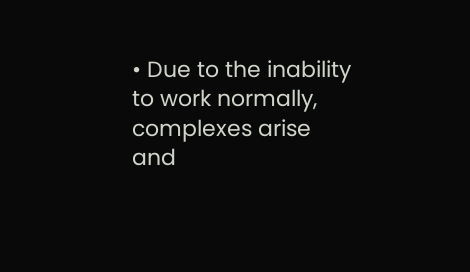• Due to the inability to work normally, complexes arise and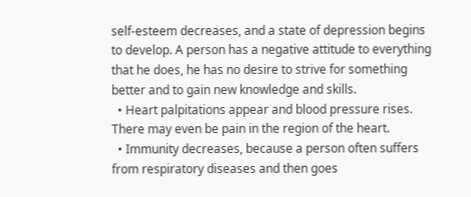self-esteem decreases, and a state of depression begins to develop. A person has a negative attitude to everything that he does, he has no desire to strive for something better and to gain new knowledge and skills.
  • Heart palpitations appear and blood pressure rises. There may even be pain in the region of the heart.
  • Immunity decreases, because a person often suffers from respiratory diseases and then goes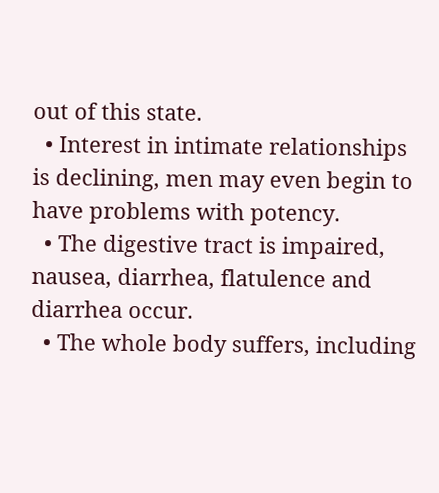out of this state.
  • Interest in intimate relationships is declining, men may even begin to have problems with potency.
  • The digestive tract is impaired, nausea, diarrhea, flatulence and diarrhea occur.
  • The whole body suffers, including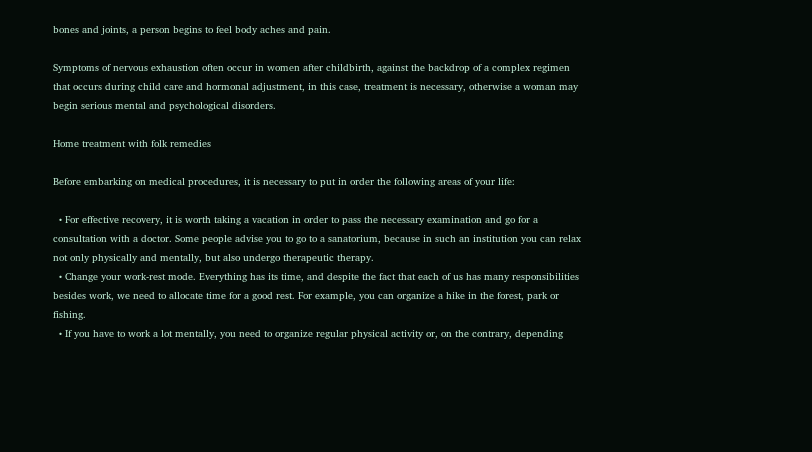bones and joints, a person begins to feel body aches and pain.

Symptoms of nervous exhaustion often occur in women after childbirth, against the backdrop of a complex regimen that occurs during child care and hormonal adjustment, in this case, treatment is necessary, otherwise a woman may begin serious mental and psychological disorders.

Home treatment with folk remedies

Before embarking on medical procedures, it is necessary to put in order the following areas of your life:

  • For effective recovery, it is worth taking a vacation in order to pass the necessary examination and go for a consultation with a doctor. Some people advise you to go to a sanatorium, because in such an institution you can relax not only physically and mentally, but also undergo therapeutic therapy.
  • Change your work-rest mode. Everything has its time, and despite the fact that each of us has many responsibilities besides work, we need to allocate time for a good rest. For example, you can organize a hike in the forest, park or fishing.
  • If you have to work a lot mentally, you need to organize regular physical activity or, on the contrary, depending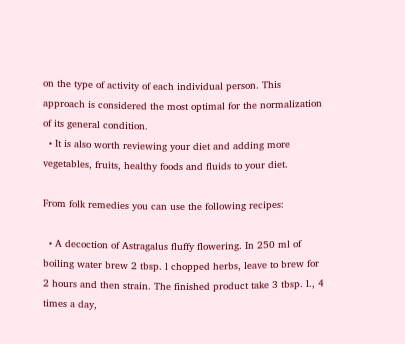on the type of activity of each individual person. This approach is considered the most optimal for the normalization of its general condition.
  • It is also worth reviewing your diet and adding more vegetables, fruits, healthy foods and fluids to your diet.

From folk remedies you can use the following recipes:

  • A decoction of Astragalus fluffy flowering. In 250 ml of boiling water brew 2 tbsp. l chopped herbs, leave to brew for 2 hours and then strain. The finished product take 3 tbsp. l., 4 times a day,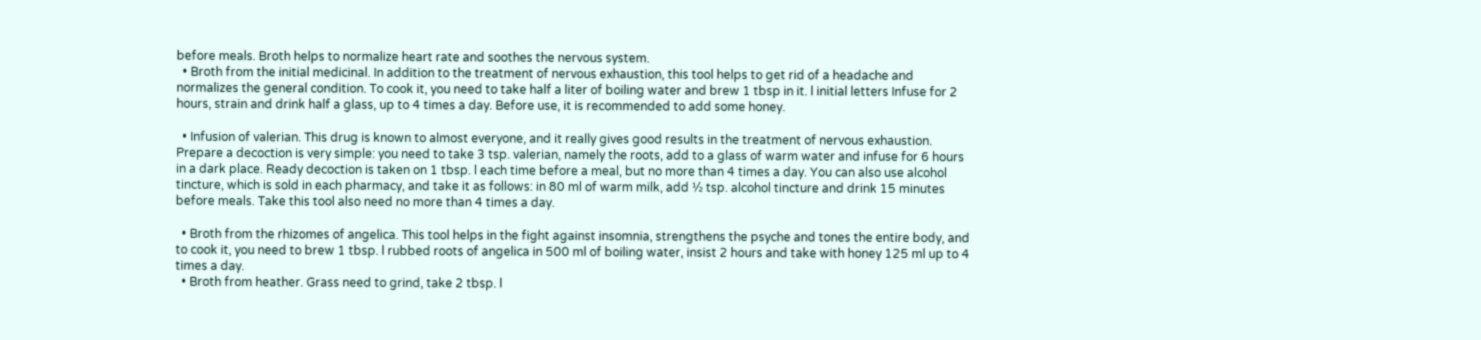before meals. Broth helps to normalize heart rate and soothes the nervous system.
  • Broth from the initial medicinal. In addition to the treatment of nervous exhaustion, this tool helps to get rid of a headache and normalizes the general condition. To cook it, you need to take half a liter of boiling water and brew 1 tbsp in it. l initial letters Infuse for 2 hours, strain and drink half a glass, up to 4 times a day. Before use, it is recommended to add some honey.

  • Infusion of valerian. This drug is known to almost everyone, and it really gives good results in the treatment of nervous exhaustion. Prepare a decoction is very simple: you need to take 3 tsp. valerian, namely the roots, add to a glass of warm water and infuse for 6 hours in a dark place. Ready decoction is taken on 1 tbsp. l each time before a meal, but no more than 4 times a day. You can also use alcohol tincture, which is sold in each pharmacy, and take it as follows: in 80 ml of warm milk, add ½ tsp. alcohol tincture and drink 15 minutes before meals. Take this tool also need no more than 4 times a day.

  • Broth from the rhizomes of angelica. This tool helps in the fight against insomnia, strengthens the psyche and tones the entire body, and to cook it, you need to brew 1 tbsp. l rubbed roots of angelica in 500 ml of boiling water, insist 2 hours and take with honey 125 ml up to 4 times a day.
  • Broth from heather. Grass need to grind, take 2 tbsp. l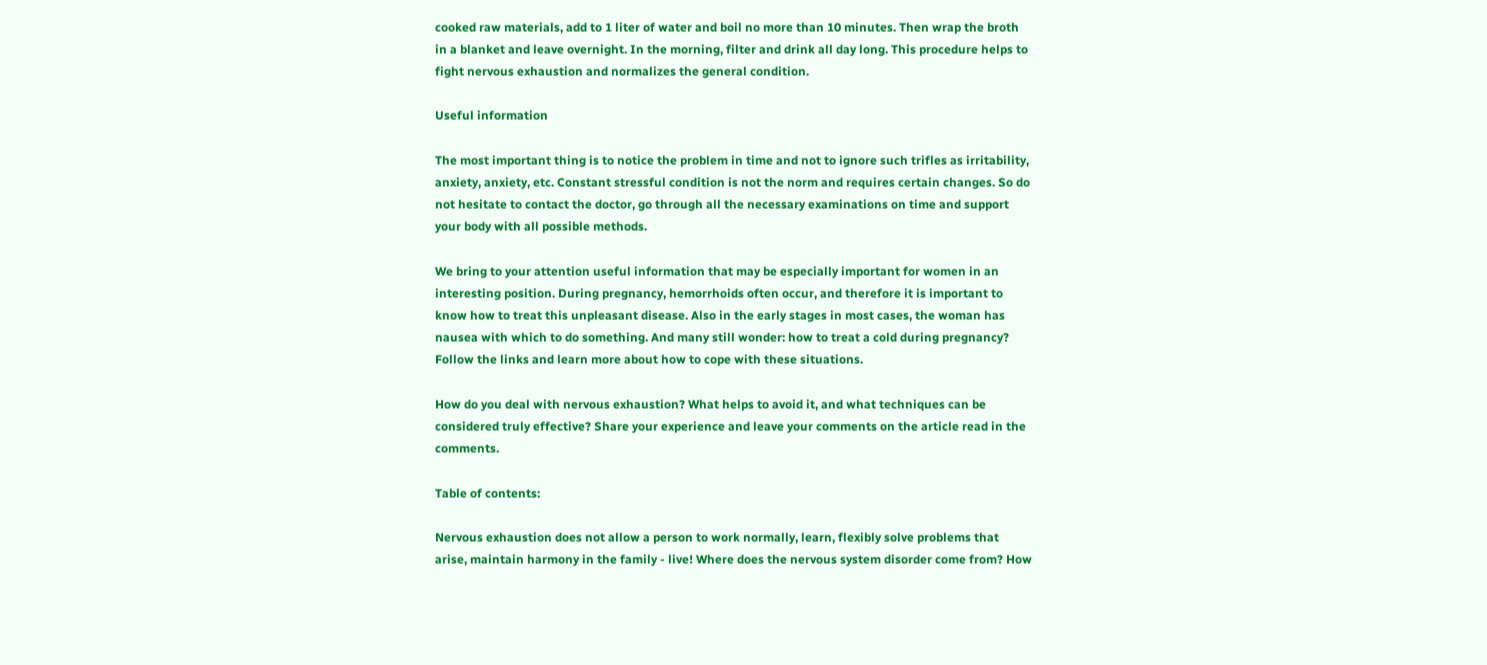cooked raw materials, add to 1 liter of water and boil no more than 10 minutes. Then wrap the broth in a blanket and leave overnight. In the morning, filter and drink all day long. This procedure helps to fight nervous exhaustion and normalizes the general condition.

Useful information

The most important thing is to notice the problem in time and not to ignore such trifles as irritability, anxiety, anxiety, etc. Constant stressful condition is not the norm and requires certain changes. So do not hesitate to contact the doctor, go through all the necessary examinations on time and support your body with all possible methods.

We bring to your attention useful information that may be especially important for women in an interesting position. During pregnancy, hemorrhoids often occur, and therefore it is important to know how to treat this unpleasant disease. Also in the early stages in most cases, the woman has nausea with which to do something. And many still wonder: how to treat a cold during pregnancy? Follow the links and learn more about how to cope with these situations.

How do you deal with nervous exhaustion? What helps to avoid it, and what techniques can be considered truly effective? Share your experience and leave your comments on the article read in the comments.

Table of contents:

Nervous exhaustion does not allow a person to work normally, learn, flexibly solve problems that arise, maintain harmony in the family - live! Where does the nervous system disorder come from? How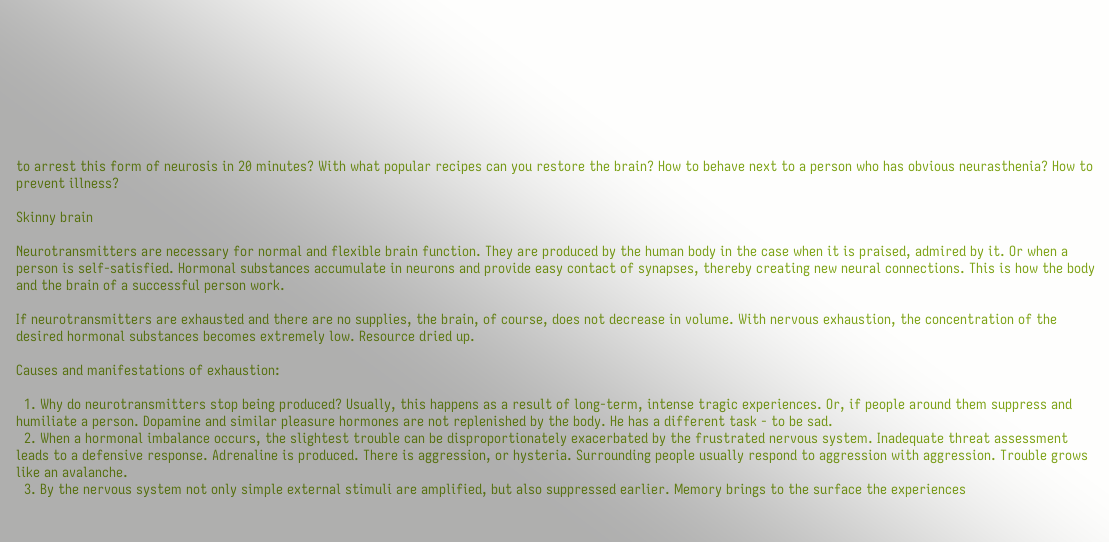to arrest this form of neurosis in 20 minutes? With what popular recipes can you restore the brain? How to behave next to a person who has obvious neurasthenia? How to prevent illness?

Skinny brain

Neurotransmitters are necessary for normal and flexible brain function. They are produced by the human body in the case when it is praised, admired by it. Or when a person is self-satisfied. Hormonal substances accumulate in neurons and provide easy contact of synapses, thereby creating new neural connections. This is how the body and the brain of a successful person work.

If neurotransmitters are exhausted and there are no supplies, the brain, of course, does not decrease in volume. With nervous exhaustion, the concentration of the desired hormonal substances becomes extremely low. Resource dried up.

Causes and manifestations of exhaustion:

  1. Why do neurotransmitters stop being produced? Usually, this happens as a result of long-term, intense tragic experiences. Or, if people around them suppress and humiliate a person. Dopamine and similar pleasure hormones are not replenished by the body. He has a different task - to be sad.
  2. When a hormonal imbalance occurs, the slightest trouble can be disproportionately exacerbated by the frustrated nervous system. Inadequate threat assessment leads to a defensive response. Adrenaline is produced. There is aggression, or hysteria. Surrounding people usually respond to aggression with aggression. Trouble grows like an avalanche.
  3. By the nervous system not only simple external stimuli are amplified, but also suppressed earlier. Memory brings to the surface the experiences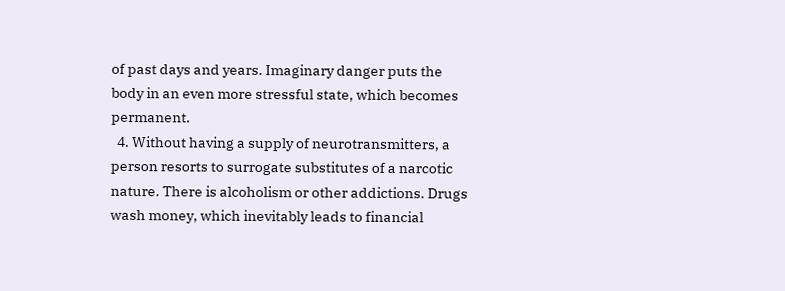of past days and years. Imaginary danger puts the body in an even more stressful state, which becomes permanent.
  4. Without having a supply of neurotransmitters, a person resorts to surrogate substitutes of a narcotic nature. There is alcoholism or other addictions. Drugs wash money, which inevitably leads to financial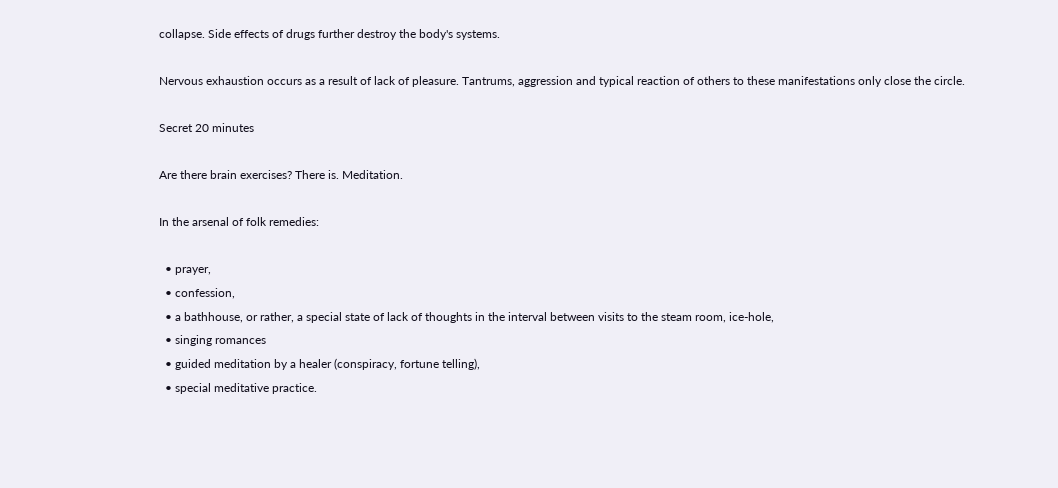collapse. Side effects of drugs further destroy the body's systems.

Nervous exhaustion occurs as a result of lack of pleasure. Tantrums, aggression and typical reaction of others to these manifestations only close the circle.

Secret 20 minutes

Are there brain exercises? There is. Meditation.

In the arsenal of folk remedies:

  • prayer,
  • confession,
  • a bathhouse, or rather, a special state of lack of thoughts in the interval between visits to the steam room, ice-hole,
  • singing romances
  • guided meditation by a healer (conspiracy, fortune telling),
  • special meditative practice.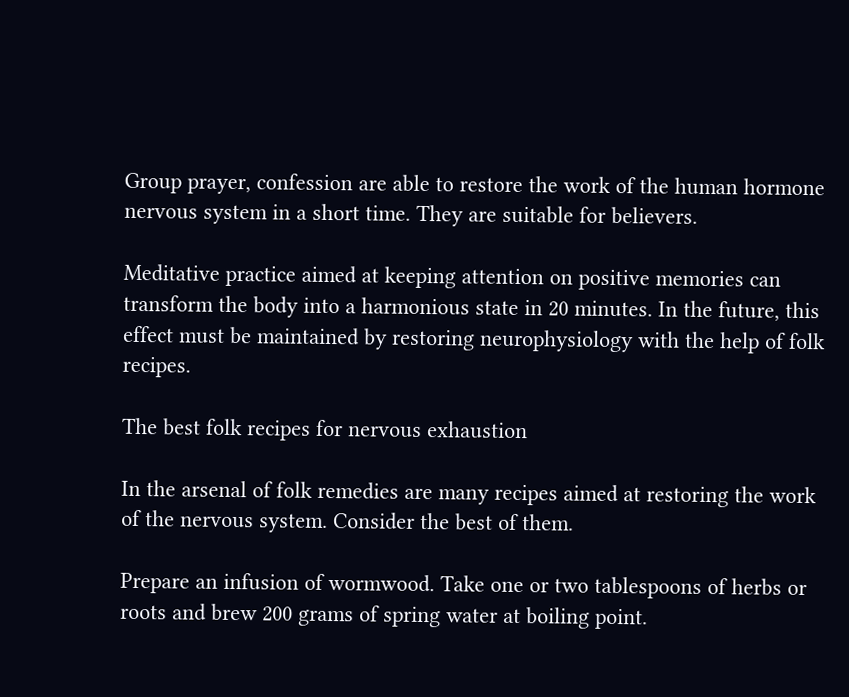Group prayer, confession are able to restore the work of the human hormone nervous system in a short time. They are suitable for believers.

Meditative practice aimed at keeping attention on positive memories can transform the body into a harmonious state in 20 minutes. In the future, this effect must be maintained by restoring neurophysiology with the help of folk recipes.

The best folk recipes for nervous exhaustion

In the arsenal of folk remedies are many recipes aimed at restoring the work of the nervous system. Consider the best of them.

Prepare an infusion of wormwood. Take one or two tablespoons of herbs or roots and brew 200 grams of spring water at boiling point.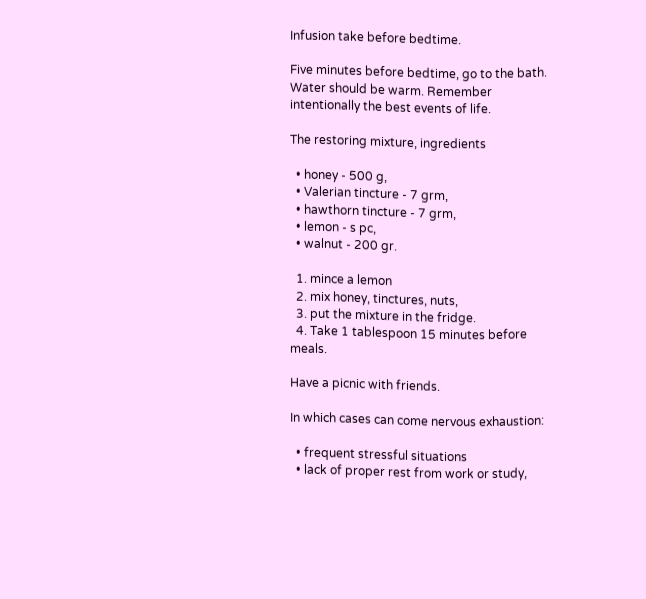Infusion take before bedtime.

Five minutes before bedtime, go to the bath. Water should be warm. Remember intentionally the best events of life.

The restoring mixture, ingredients

  • honey - 500 g,
  • Valerian tincture - 7 grm,
  • hawthorn tincture - 7 grm,
  • lemon - s pc,
  • walnut - 200 gr.

  1. mince a lemon
  2. mix honey, tinctures, nuts,
  3. put the mixture in the fridge.
  4. Take 1 tablespoon 15 minutes before meals.

Have a picnic with friends.

In which cases can come nervous exhaustion:

  • frequent stressful situations
  • lack of proper rest from work or study,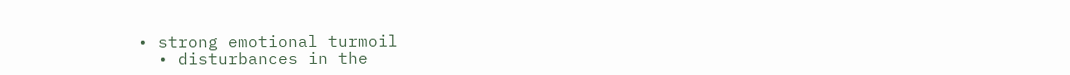• strong emotional turmoil
  • disturbances in the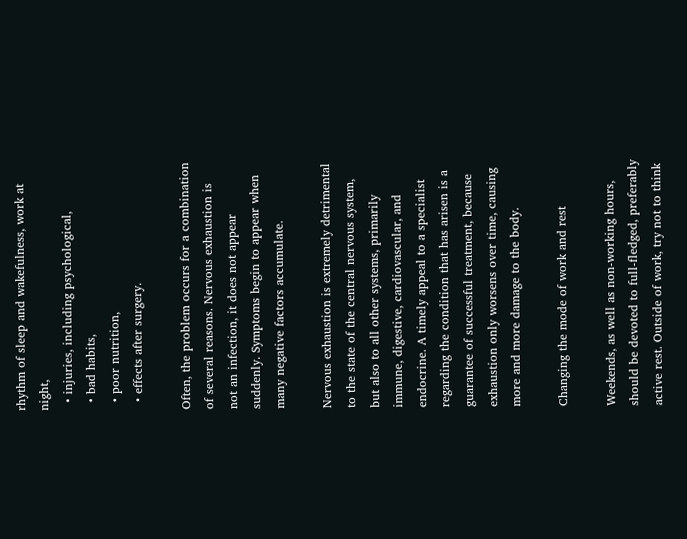rhythm of sleep and wakefulness, work at night,
  • injuries, including psychological,
  • bad habits,
  • poor nutrition,
  • effects after surgery.

Often, the problem occurs for a combination of several reasons. Nervous exhaustion is not an infection, it does not appear suddenly. Symptoms begin to appear when many negative factors accumulate.

Nervous exhaustion is extremely detrimental to the state of the central nervous system, but also to all other systems, primarily immune, digestive, cardiovascular, and endocrine. A timely appeal to a specialist regarding the condition that has arisen is a guarantee of successful treatment, because exhaustion only worsens over time, causing more and more damage to the body.

Changing the mode of work and rest

Weekends, as well as non-working hours, should be devoted to full-fledged, preferably active rest. Outside of work, try not to think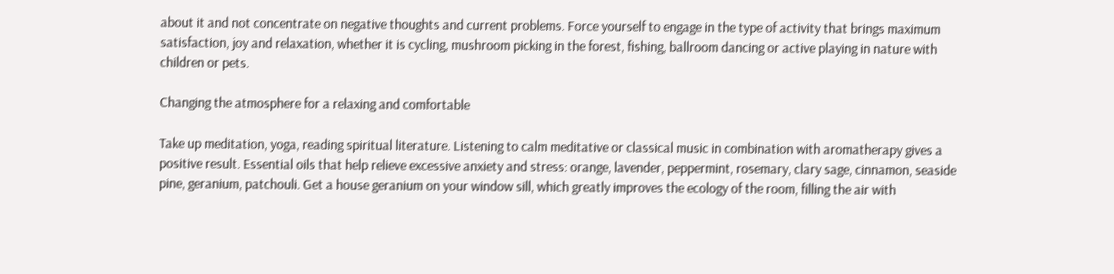about it and not concentrate on negative thoughts and current problems. Force yourself to engage in the type of activity that brings maximum satisfaction, joy and relaxation, whether it is cycling, mushroom picking in the forest, fishing, ballroom dancing or active playing in nature with children or pets.

Changing the atmosphere for a relaxing and comfortable

Take up meditation, yoga, reading spiritual literature. Listening to calm meditative or classical music in combination with aromatherapy gives a positive result. Essential oils that help relieve excessive anxiety and stress: orange, lavender, peppermint, rosemary, clary sage, cinnamon, seaside pine, geranium, patchouli. Get a house geranium on your window sill, which greatly improves the ecology of the room, filling the air with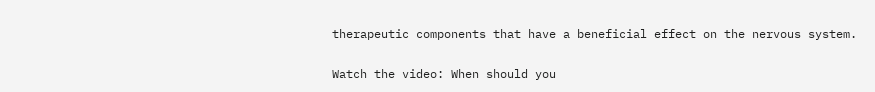therapeutic components that have a beneficial effect on the nervous system.

Watch the video: When should you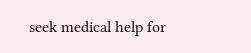seek medical help for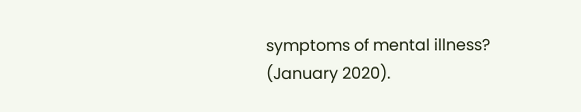symptoms of mental illness? (January 2020).